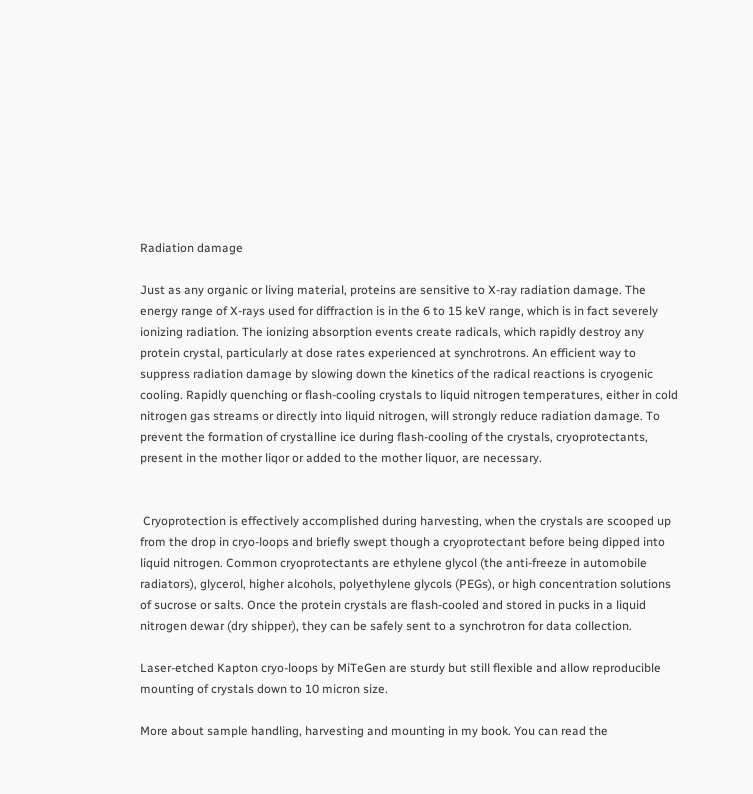Radiation damage

Just as any organic or living material, proteins are sensitive to X-ray radiation damage. The energy range of X-rays used for diffraction is in the 6 to 15 keV range, which is in fact severely ionizing radiation. The ionizing absorption events create radicals, which rapidly destroy any protein crystal, particularly at dose rates experienced at synchrotrons. An efficient way to suppress radiation damage by slowing down the kinetics of the radical reactions is cryogenic cooling. Rapidly quenching or flash-cooling crystals to liquid nitrogen temperatures, either in cold nitrogen gas streams or directly into liquid nitrogen, will strongly reduce radiation damage. To prevent the formation of crystalline ice during flash-cooling of the crystals, cryoprotectants, present in the mother liqor or added to the mother liquor, are necessary.


 Cryoprotection is effectively accomplished during harvesting, when the crystals are scooped up from the drop in cryo-loops and briefly swept though a cryoprotectant before being dipped into liquid nitrogen. Common cryoprotectants are ethylene glycol (the anti-freeze in automobile radiators), glycerol, higher alcohols, polyethylene glycols (PEGs), or high concentration solutions of sucrose or salts. Once the protein crystals are flash-cooled and stored in pucks in a liquid nitrogen dewar (dry shipper), they can be safely sent to a synchrotron for data collection.

Laser-etched Kapton cryo-loops by MiTeGen are sturdy but still flexible and allow reproducible mounting of crystals down to 10 micron size.

More about sample handling, harvesting and mounting in my book. You can read the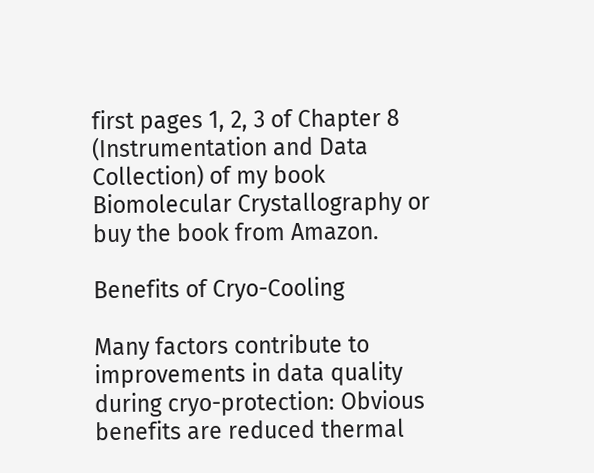first pages 1, 2, 3 of Chapter 8 (Instrumentation and Data Collection) of my book Biomolecular Crystallography or buy the book from Amazon.

Benefits of Cryo-Cooling

Many factors contribute to improvements in data quality during cryo-protection: Obvious benefits are reduced thermal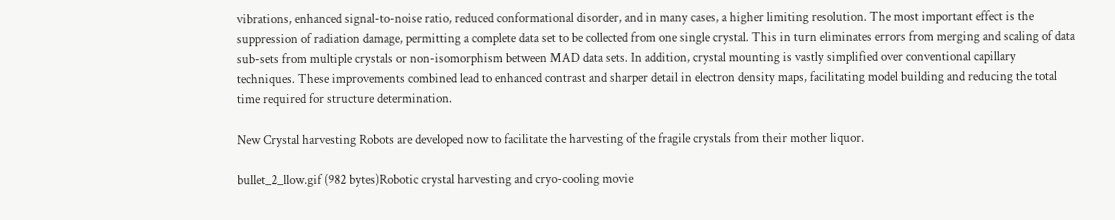vibrations, enhanced signal-to-noise ratio, reduced conformational disorder, and in many cases, a higher limiting resolution. The most important effect is the suppression of radiation damage, permitting a complete data set to be collected from one single crystal. This in turn eliminates errors from merging and scaling of data sub-sets from multiple crystals or non-isomorphism between MAD data sets. In addition, crystal mounting is vastly simplified over conventional capillary techniques. These improvements combined lead to enhanced contrast and sharper detail in electron density maps, facilitating model building and reducing the total time required for structure determination.

New Crystal harvesting Robots are developed now to facilitate the harvesting of the fragile crystals from their mother liquor.

bullet_2_llow.gif (982 bytes)Robotic crystal harvesting and cryo-cooling movie